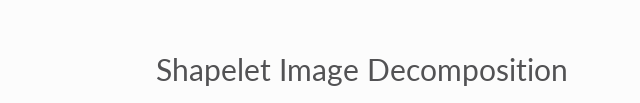Shapelet Image Decomposition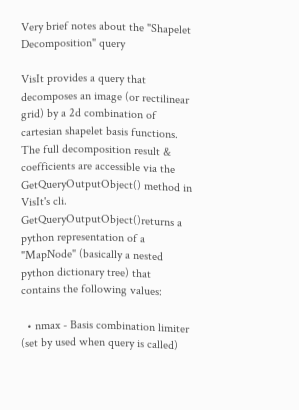Very brief notes about the "Shapelet Decomposition" query

VisIt provides a query that decomposes an image (or rectilinear grid) by a 2d combination of cartesian shapelet basis functions. The full decomposition result & coefficients are accessible via the GetQueryOutputObject() method in VisIt's cli. GetQueryOutputObject()returns a python representation of a "MapNode" (basically a nested python dictionary tree) that contains the following values:

  • nmax - Basis combination limiter (set by used when query is called)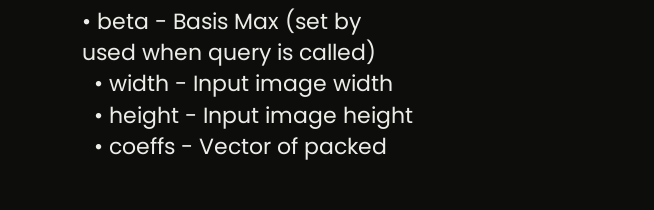• beta - Basis Max (set by used when query is called)
  • width - Input image width
  • height - Input image height
  • coeffs - Vector of packed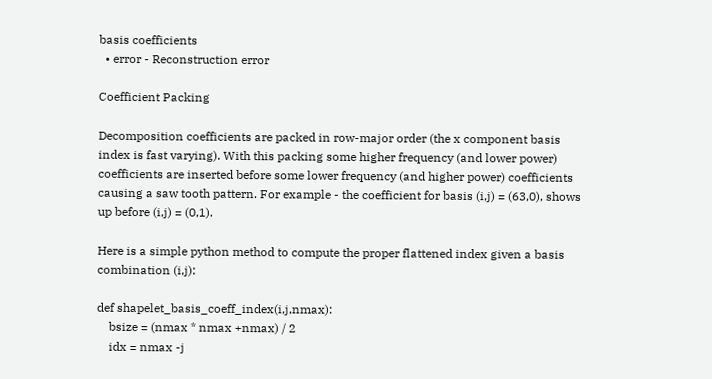basis coefficients
  • error - Reconstruction error

Coefficient Packing

Decomposition coefficients are packed in row-major order (the x component basis index is fast varying). With this packing some higher frequency (and lower power) coefficients are inserted before some lower frequency (and higher power) coefficients causing a saw tooth pattern. For example - the coefficient for basis (i,j) = (63,0), shows up before (i,j) = (0,1).

Here is a simple python method to compute the proper flattened index given a basis combination (i,j):

def shapelet_basis_coeff_index(i,j,nmax):
    bsize = (nmax * nmax +nmax) / 2
    idx = nmax -j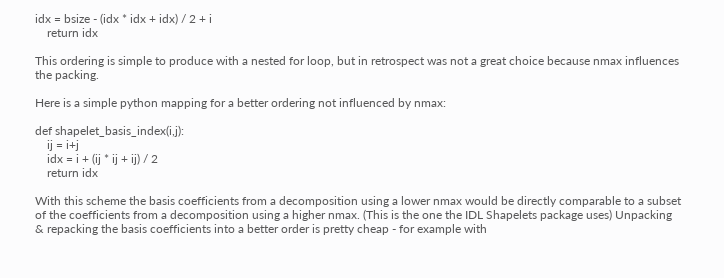idx = bsize - (idx * idx + idx) / 2 + i
    return idx

This ordering is simple to produce with a nested for loop, but in retrospect was not a great choice because nmax influences the packing.

Here is a simple python mapping for a better ordering not influenced by nmax:

def shapelet_basis_index(i,j):
    ij = i+j
    idx = i + (ij * ij + ij) / 2
    return idx

With this scheme the basis coefficients from a decomposition using a lower nmax would be directly comparable to a subset of the coefficients from a decomposition using a higher nmax. (This is the one the IDL Shapelets package uses) Unpacking & repacking the basis coefficients into a better order is pretty cheap - for example with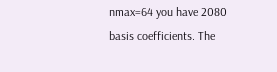nmax=64 you have 2080 basis coefficients. The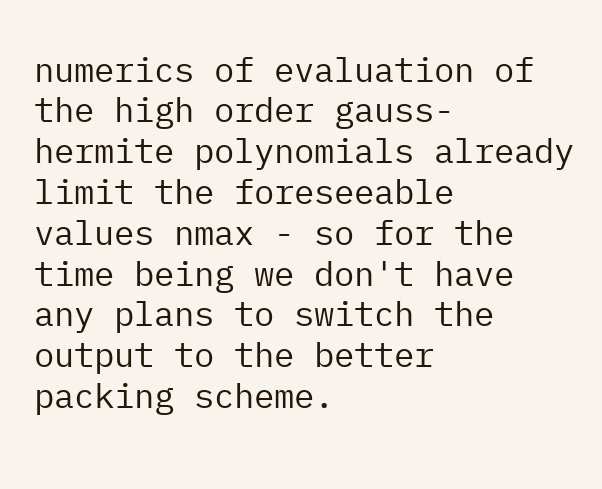numerics of evaluation of the high order gauss-hermite polynomials already limit the foreseeable values nmax - so for the time being we don't have any plans to switch the output to the better packing scheme.